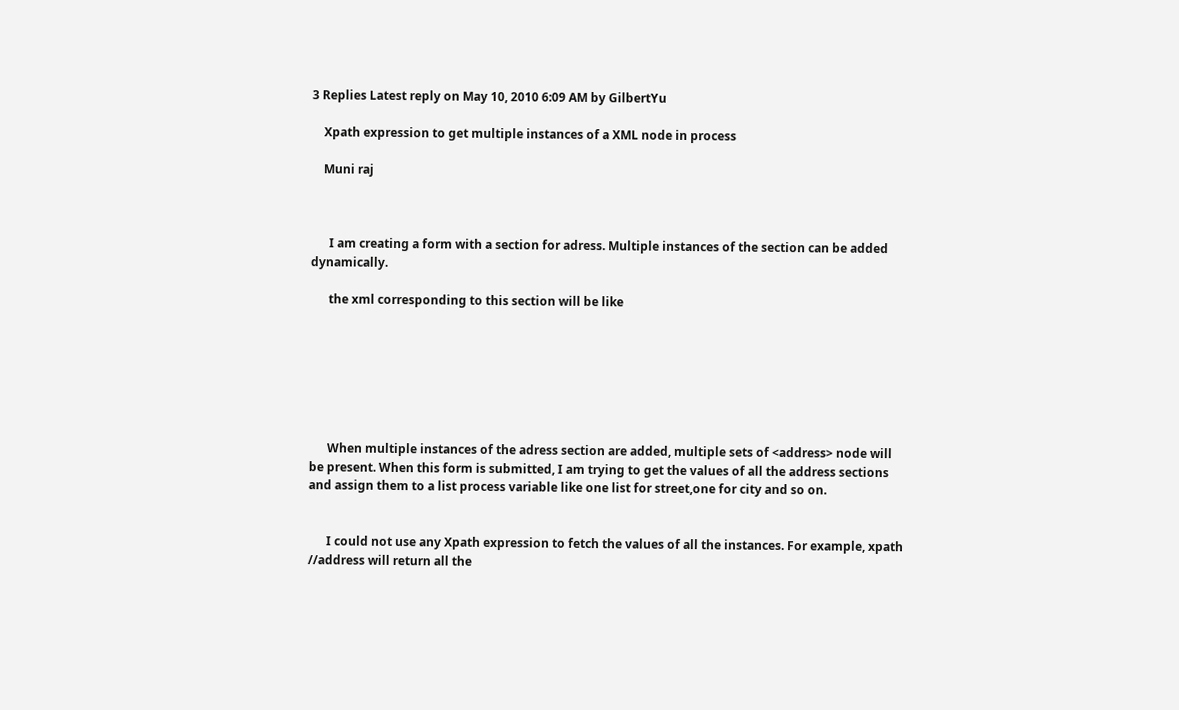3 Replies Latest reply on May 10, 2010 6:09 AM by GilbertYu

    Xpath expression to get multiple instances of a XML node in process

    Muni raj



      I am creating a form with a section for adress. Multiple instances of the section can be added dynamically.

      the xml corresponding to this section will be like







      When multiple instances of the adress section are added, multiple sets of <address> node will be present. When this form is submitted, I am trying to get the values of all the address sections and assign them to a list process variable like one list for street,one for city and so on.


      I could not use any Xpath expression to fetch the values of all the instances. For example, xpath //address will return all the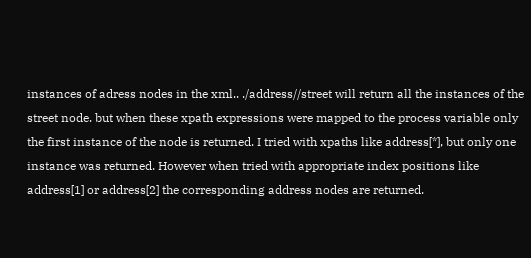instances of adress nodes in the xml.. ./address//street will return all the instances of the street node. but when these xpath expressions were mapped to the process variable only the first instance of the node is returned. I tried with xpaths like address[*], but only one instance was returned. However when tried with appropriate index positions like address[1] or address[2] the corresponding address nodes are returned.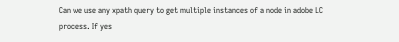Can we use any xpath query to get multiple instances of a node in adobe LC process. If yes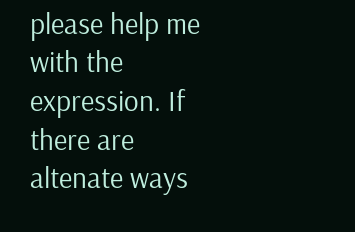please help me with the expression. If there are altenate ways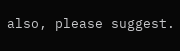also, please suggest.